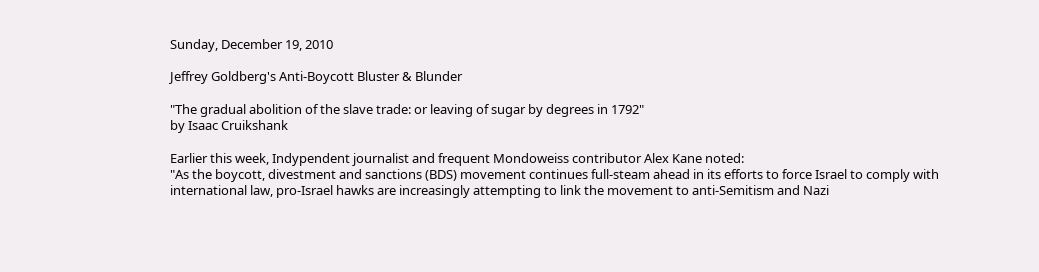Sunday, December 19, 2010

Jeffrey Goldberg's Anti-Boycott Bluster & Blunder

"The gradual abolition of the slave trade: or leaving of sugar by degrees in 1792"
by Isaac Cruikshank

Earlier this week, Indypendent journalist and frequent Mondoweiss contributor Alex Kane noted:
"As the boycott, divestment and sanctions (BDS) movement continues full-steam ahead in its efforts to force Israel to comply with international law, pro-Israel hawks are increasingly attempting to link the movement to anti-Semitism and Nazi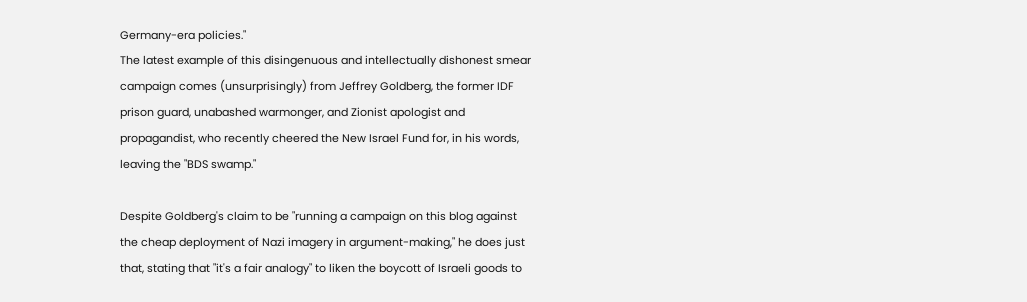Germany-era policies."
The latest example of this disingenuous and intellectually dishonest smear campaign comes (unsurprisingly) from Jeffrey Goldberg, the former IDF prison guard, unabashed warmonger, and Zionist apologist and propagandist, who recently cheered the New Israel Fund for, in his words, leaving the "BDS swamp."

Despite Goldberg's claim to be "running a campaign on this blog against the cheap deployment of Nazi imagery in argument-making," he does just that, stating that "it's a fair analogy" to liken the boycott of Israeli goods to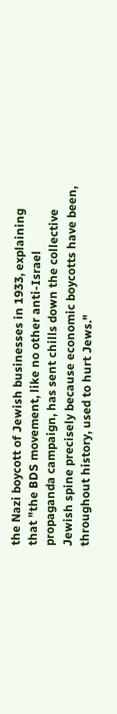the Nazi boycott of Jewish businesses in 1933, explaining that "the BDS movement, like no other anti-Israel propaganda campaign, has sent chills down the collective Jewish spine precisely because economic boycotts have been, throughout history, used to hurt Jews."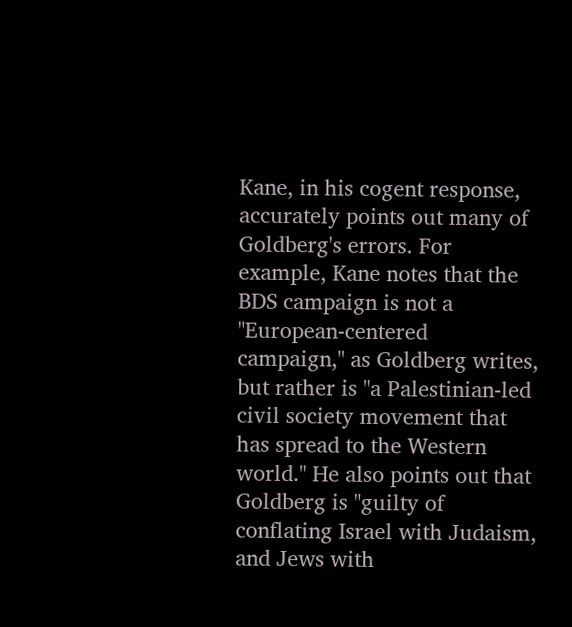Kane, in his cogent response, accurately points out many of Goldberg's errors. For example, Kane notes that the BDS campaign is not a "European-centered campaign," as Goldberg writes, but rather is "a Palestinian-led civil society movement that has spread to the Western world." He also points out that Goldberg is "guilty of conflating Israel with Judaism, and Jews with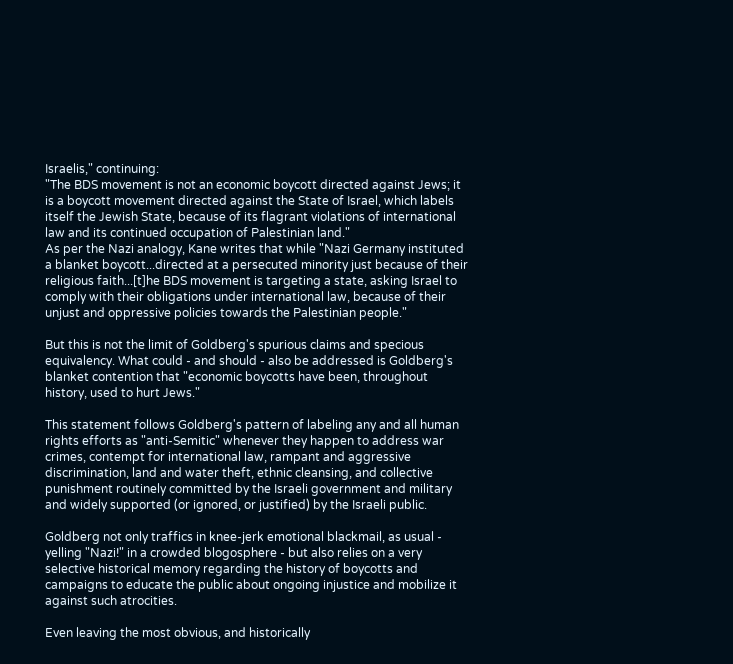Israelis," continuing:
"The BDS movement is not an economic boycott directed against Jews; it is a boycott movement directed against the State of Israel, which labels itself the Jewish State, because of its flagrant violations of international law and its continued occupation of Palestinian land."
As per the Nazi analogy, Kane writes that while "Nazi Germany instituted a blanket boycott...directed at a persecuted minority just because of their religious faith...[t]he BDS movement is targeting a state, asking Israel to comply with their obligations under international law, because of their unjust and oppressive policies towards the Palestinian people."

But this is not the limit of Goldberg's spurious claims and specious equivalency. What could - and should - also be addressed is Goldberg's blanket contention that "economic boycotts have been, throughout history, used to hurt Jews."

This statement follows Goldberg's pattern of labeling any and all human rights efforts as "anti-Semitic" whenever they happen to address war crimes, contempt for international law, rampant and aggressive discrimination, land and water theft, ethnic cleansing, and collective punishment routinely committed by the Israeli government and military and widely supported (or ignored, or justified) by the Israeli public.

Goldberg not only traffics in knee-jerk emotional blackmail, as usual - yelling "Nazi!" in a crowded blogosphere - but also relies on a very selective historical memory regarding the history of boycotts and campaigns to educate the public about ongoing injustice and mobilize it against such atrocities.

Even leaving the most obvious, and historically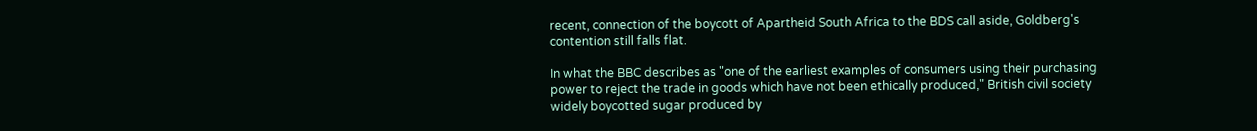recent, connection of the boycott of Apartheid South Africa to the BDS call aside, Goldberg's contention still falls flat.

In what the BBC describes as "one of the earliest examples of consumers using their purchasing power to reject the trade in goods which have not been ethically produced," British civil society widely boycotted sugar produced by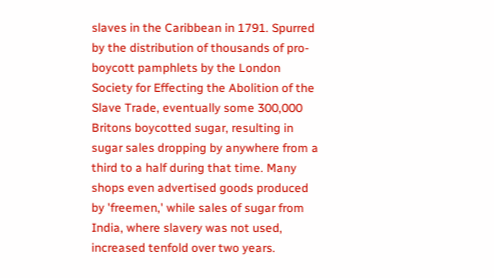slaves in the Caribbean in 1791. Spurred by the distribution of thousands of pro-boycott pamphlets by the London Society for Effecting the Abolition of the Slave Trade, eventually some 300,000 Britons boycotted sugar, resulting in sugar sales dropping by anywhere from a third to a half during that time. Many shops even advertised goods produced by 'freemen,' while sales of sugar from India, where slavery was not used, increased tenfold over two years.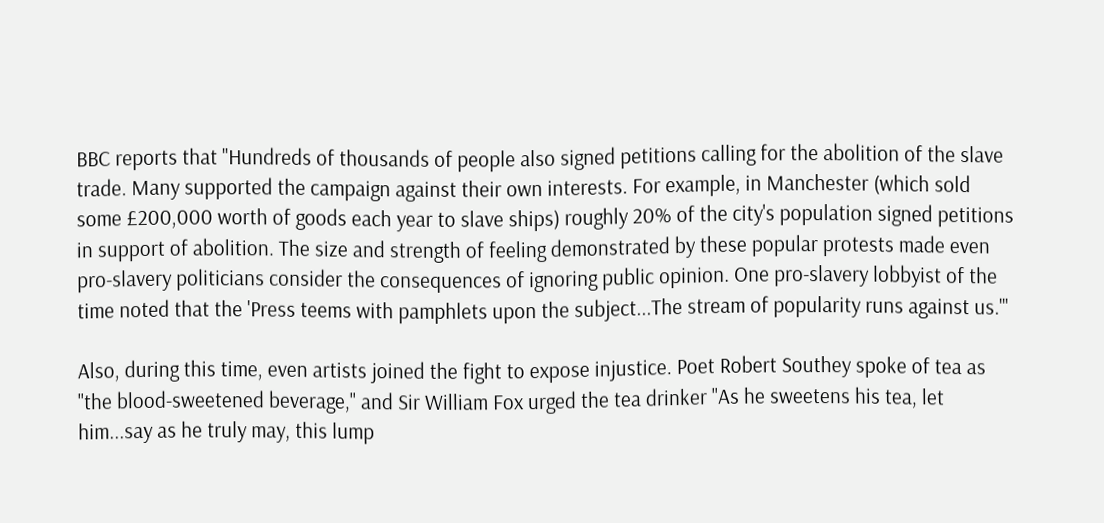BBC reports that "Hundreds of thousands of people also signed petitions calling for the abolition of the slave trade. Many supported the campaign against their own interests. For example, in Manchester (which sold some £200,000 worth of goods each year to slave ships) roughly 20% of the city's population signed petitions in support of abolition. The size and strength of feeling demonstrated by these popular protests made even pro-slavery politicians consider the consequences of ignoring public opinion. One pro-slavery lobbyist of the time noted that the 'Press teems with pamphlets upon the subject...The stream of popularity runs against us.'"

Also, during this time, even artists joined the fight to expose injustice. Poet Robert Southey spoke of tea as "the blood-sweetened beverage," and Sir William Fox urged the tea drinker "As he sweetens his tea, let him...say as he truly may, this lump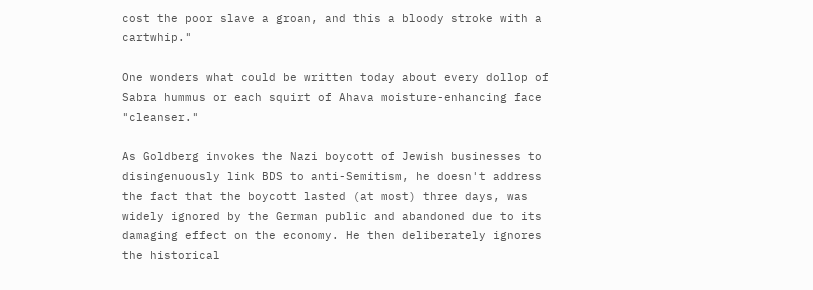cost the poor slave a groan, and this a bloody stroke with a cartwhip."

One wonders what could be written today about every dollop of Sabra hummus or each squirt of Ahava moisture-enhancing face "cleanser."

As Goldberg invokes the Nazi boycott of Jewish businesses to disingenuously link BDS to anti-Semitism, he doesn't address the fact that the boycott lasted (at most) three days, was widely ignored by the German public and abandoned due to its damaging effect on the economy. He then deliberately ignores the historical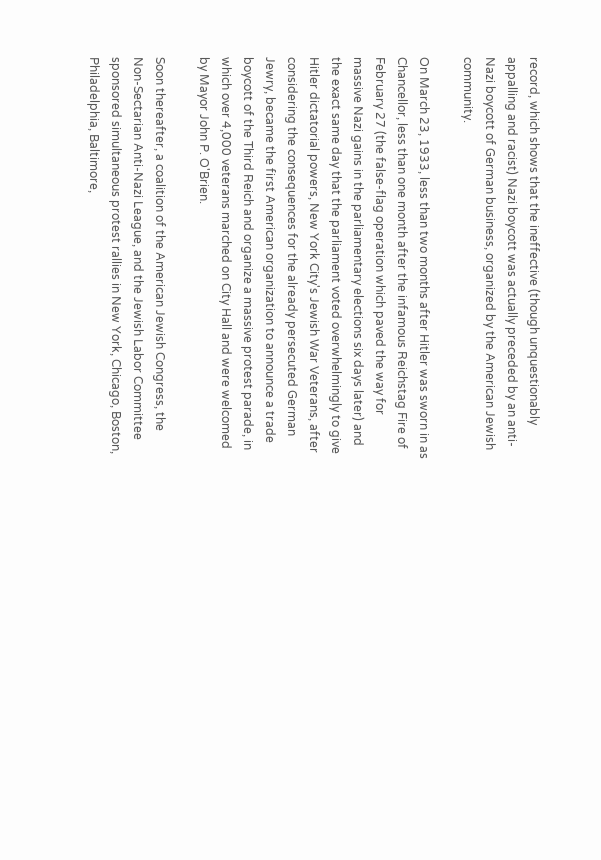record, which shows that the ineffective (though unquestionably appalling and racist) Nazi boycott was actually preceded by an anti-Nazi boycott of German business, organized by the American Jewish community.

On March 23, 1933, less than two months after Hitler was sworn in as Chancellor, less than one month after the infamous Reichstag Fire of February 27 (the false-flag operation which paved the way for massive Nazi gains in the parliamentary elections six days later) and the exact same day that the parliament voted overwhelmingly to give Hitler dictatorial powers, New York City's Jewish War Veterans, after considering the consequences for the already persecuted German Jewry, became the first American organization to announce a trade boycott of the Third Reich and organize a massive protest parade, in which over 4,000 veterans marched on City Hall and were welcomed by Mayor John P. O'Brien.

Soon thereafter, a coalition of the American Jewish Congress, the Non-Sectarian Anti-Nazi League, and the Jewish Labor Committee sponsored simultaneous protest rallies in New York, Chicago, Boston, Philadelphia, Baltimore,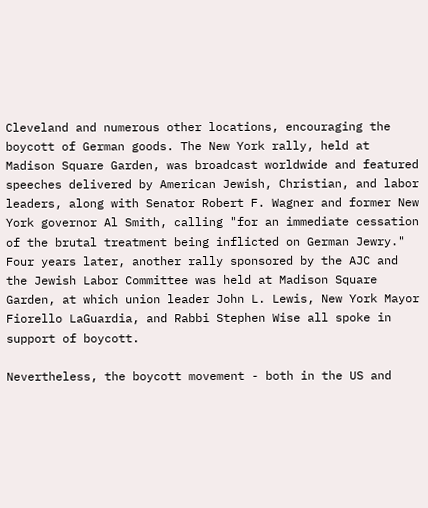Cleveland and numerous other locations, encouraging the boycott of German goods. The New York rally, held at Madison Square Garden, was broadcast worldwide and featured speeches delivered by American Jewish, Christian, and labor leaders, along with Senator Robert F. Wagner and former New York governor Al Smith, calling "for an immediate cessation of the brutal treatment being inflicted on German Jewry." Four years later, another rally sponsored by the AJC and the Jewish Labor Committee was held at Madison Square Garden, at which union leader John L. Lewis, New York Mayor Fiorello LaGuardia, and Rabbi Stephen Wise all spoke in support of boycott.

Nevertheless, the boycott movement - both in the US and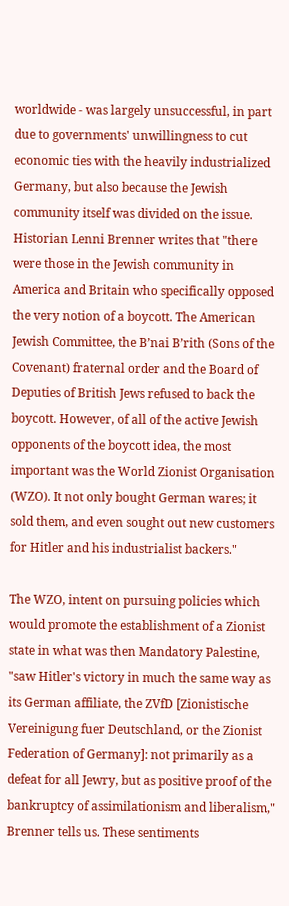worldwide - was largely unsuccessful, in part due to governments' unwillingness to cut economic ties with the heavily industrialized Germany, but also because the Jewish community itself was divided on the issue. Historian Lenni Brenner writes that "there were those in the Jewish community in America and Britain who specifically opposed the very notion of a boycott. The American Jewish Committee, the B’nai B’rith (Sons of the Covenant) fraternal order and the Board of Deputies of British Jews refused to back the boycott. However, of all of the active Jewish opponents of the boycott idea, the most important was the World Zionist Organisation (WZO). It not only bought German wares; it sold them, and even sought out new customers for Hitler and his industrialist backers."

The WZO, intent on pursuing policies which would promote the establishment of a Zionist state in what was then Mandatory Palestine, "saw Hitler's victory in much the same way as its German affiliate, the ZVfD [Zionistische Vereinigung fuer Deutschland, or the Zionist Federation of Germany]: not primarily as a defeat for all Jewry, but as positive proof of the bankruptcy of assimilationism and liberalism," Brenner tells us. These sentiments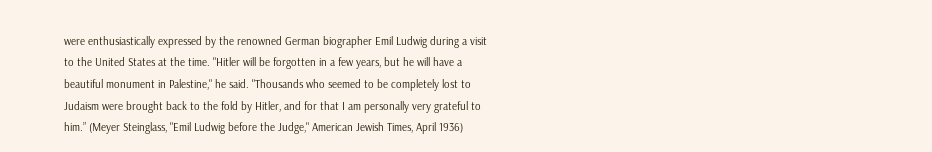were enthusiastically expressed by the renowned German biographer Emil Ludwig during a visit to the United States at the time. "Hitler will be forgotten in a few years, but he will have a beautiful monument in Palestine," he said. "Thousands who seemed to be completely lost to Judaism were brought back to the fold by Hitler, and for that I am personally very grateful to him.” (Meyer Steinglass, "Emil Ludwig before the Judge," American Jewish Times, April 1936)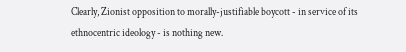Clearly, Zionist opposition to morally-justifiable boycott - in service of its ethnocentric ideology - is nothing new.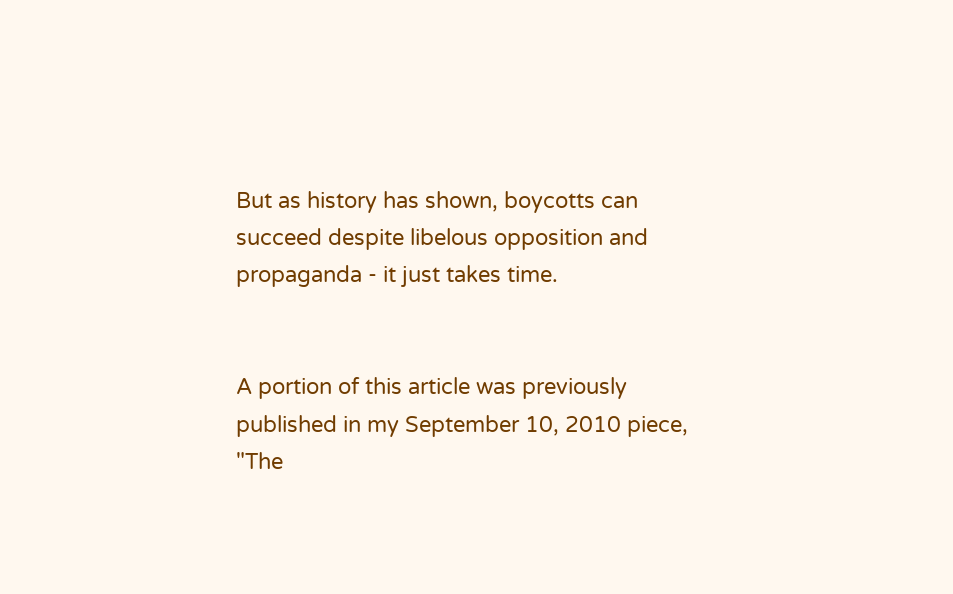But as history has shown, boycotts can succeed despite libelous opposition and propaganda - it just takes time.


A portion of this article was previously published in my September 10, 2010 piece, "The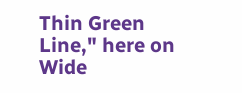Thin Green Line," here on Wide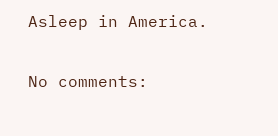Asleep in America.

No comments: